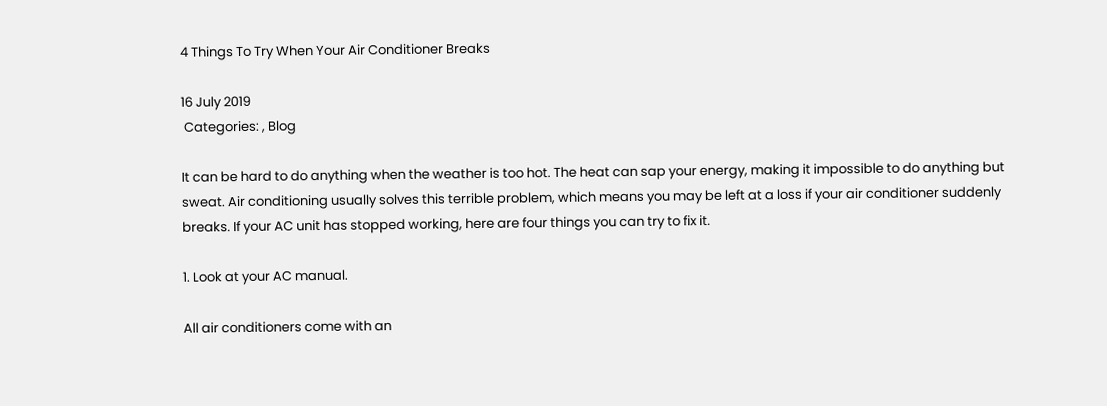4 Things To Try When Your Air Conditioner Breaks

16 July 2019
 Categories: , Blog

It can be hard to do anything when the weather is too hot. The heat can sap your energy, making it impossible to do anything but sweat. Air conditioning usually solves this terrible problem, which means you may be left at a loss if your air conditioner suddenly breaks. If your AC unit has stopped working, here are four things you can try to fix it.

1. Look at your AC manual.

All air conditioners come with an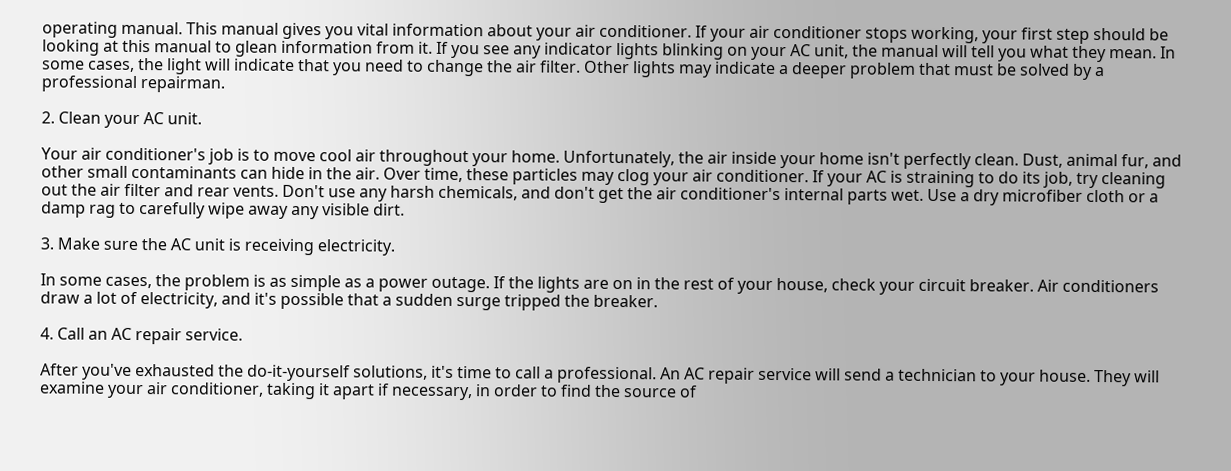operating manual. This manual gives you vital information about your air conditioner. If your air conditioner stops working, your first step should be looking at this manual to glean information from it. If you see any indicator lights blinking on your AC unit, the manual will tell you what they mean. In some cases, the light will indicate that you need to change the air filter. Other lights may indicate a deeper problem that must be solved by a professional repairman.

2. Clean your AC unit.

Your air conditioner's job is to move cool air throughout your home. Unfortunately, the air inside your home isn't perfectly clean. Dust, animal fur, and other small contaminants can hide in the air. Over time, these particles may clog your air conditioner. If your AC is straining to do its job, try cleaning out the air filter and rear vents. Don't use any harsh chemicals, and don't get the air conditioner's internal parts wet. Use a dry microfiber cloth or a damp rag to carefully wipe away any visible dirt.

3. Make sure the AC unit is receiving electricity.

In some cases, the problem is as simple as a power outage. If the lights are on in the rest of your house, check your circuit breaker. Air conditioners draw a lot of electricity, and it's possible that a sudden surge tripped the breaker.

4. Call an AC repair service.

After you've exhausted the do-it-yourself solutions, it's time to call a professional. An AC repair service will send a technician to your house. They will examine your air conditioner, taking it apart if necessary, in order to find the source of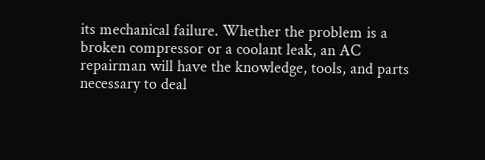its mechanical failure. Whether the problem is a broken compressor or a coolant leak, an AC repairman will have the knowledge, tools, and parts necessary to deal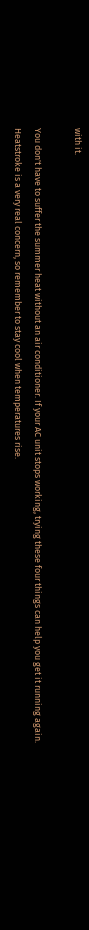with it.

You don't have to suffer the summer heat without an air conditioner. If your AC unit stops working, trying these four things can help you get it running again. Heatstroke is a very real concern, so remember to stay cool when temperatures rise.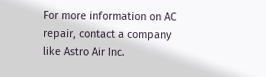For more information on AC repair, contact a company like Astro Air Inc.